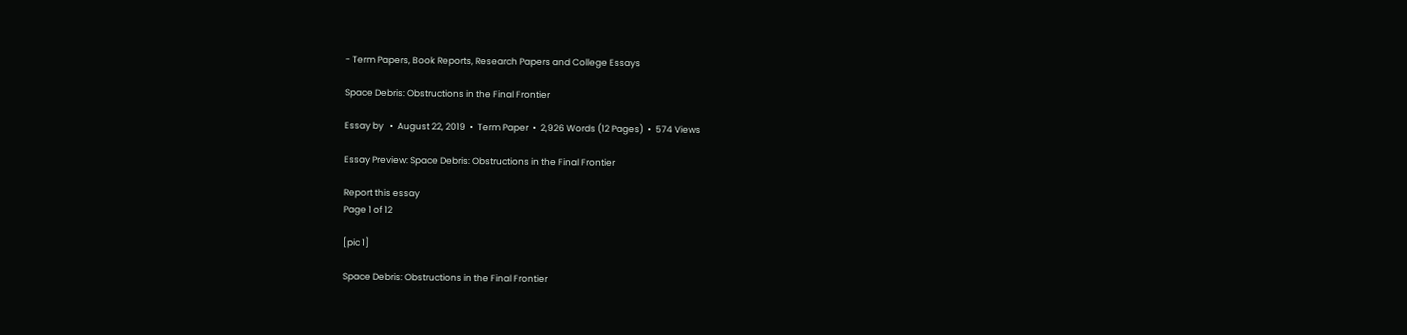- Term Papers, Book Reports, Research Papers and College Essays

Space Debris: Obstructions in the Final Frontier

Essay by   •  August 22, 2019  •  Term Paper  •  2,926 Words (12 Pages)  •  574 Views

Essay Preview: Space Debris: Obstructions in the Final Frontier

Report this essay
Page 1 of 12

[pic 1]

Space Debris: Obstructions in the Final Frontier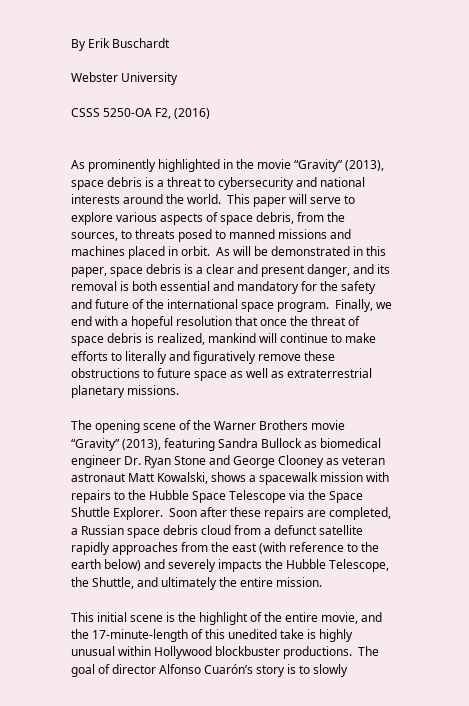By Erik Buschardt

Webster University

CSSS 5250-OA F2, (2016)


As prominently highlighted in the movie “Gravity” (2013), space debris is a threat to cybersecurity and national interests around the world.  This paper will serve to explore various aspects of space debris, from the sources, to threats posed to manned missions and machines placed in orbit.  As will be demonstrated in this paper, space debris is a clear and present danger, and its removal is both essential and mandatory for the safety and future of the international space program.  Finally, we end with a hopeful resolution that once the threat of space debris is realized, mankind will continue to make efforts to literally and figuratively remove these obstructions to future space as well as extraterrestrial planetary missions.

The opening scene of the Warner Brothers movie “Gravity” (2013), featuring Sandra Bullock as biomedical engineer Dr. Ryan Stone and George Clooney as veteran astronaut Matt Kowalski, shows a spacewalk mission with repairs to the Hubble Space Telescope via the Space Shuttle Explorer.  Soon after these repairs are completed, a Russian space debris cloud from a defunct satellite rapidly approaches from the east (with reference to the earth below) and severely impacts the Hubble Telescope, the Shuttle, and ultimately the entire mission.

This initial scene is the highlight of the entire movie, and the 17-minute-length of this unedited take is highly unusual within Hollywood blockbuster productions.  The goal of director Alfonso Cuarón’s story is to slowly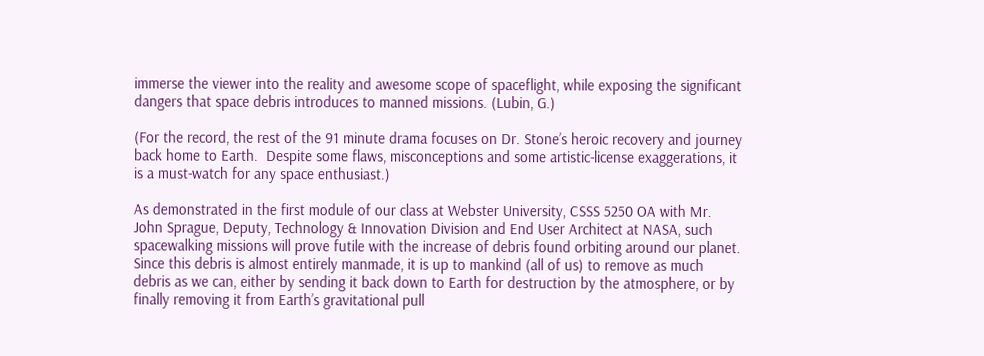immerse the viewer into the reality and awesome scope of spaceflight, while exposing the significant dangers that space debris introduces to manned missions. (Lubin, G.)

(For the record, the rest of the 91 minute drama focuses on Dr. Stone’s heroic recovery and journey back home to Earth.  Despite some flaws, misconceptions and some artistic-license exaggerations, it is a must-watch for any space enthusiast.)

As demonstrated in the first module of our class at Webster University, CSSS 5250 OA with Mr. John Sprague, Deputy, Technology & Innovation Division and End User Architect at NASA, such spacewalking missions will prove futile with the increase of debris found orbiting around our planet.  Since this debris is almost entirely manmade, it is up to mankind (all of us) to remove as much debris as we can, either by sending it back down to Earth for destruction by the atmosphere, or by finally removing it from Earth’s gravitational pull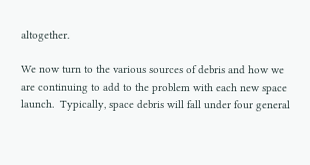altogether.

We now turn to the various sources of debris and how we are continuing to add to the problem with each new space launch.  Typically, space debris will fall under four general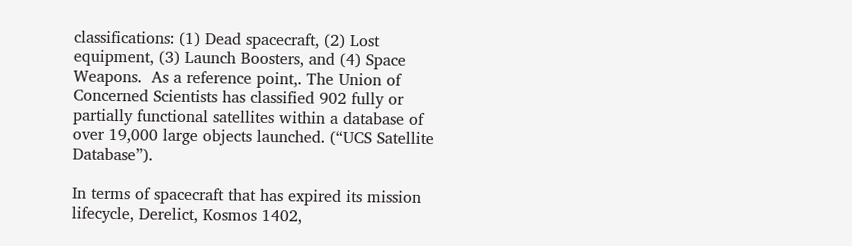classifications: (1) Dead spacecraft, (2) Lost equipment, (3) Launch Boosters, and (4) Space Weapons.  As a reference point,. The Union of Concerned Scientists has classified 902 fully or partially functional satellites within a database of over 19,000 large objects launched. (“UCS Satellite Database”).

In terms of spacecraft that has expired its mission lifecycle, Derelict, Kosmos 1402,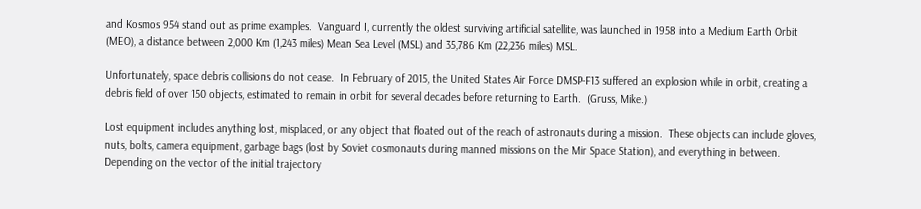and Kosmos 954 stand out as prime examples.  Vanguard I, currently the oldest surviving artificial satellite, was launched in 1958 into a Medium Earth Orbit (MEO), a distance between 2,000 Km (1,243 miles) Mean Sea Level (MSL) and 35,786 Km (22,236 miles) MSL.

Unfortunately, space debris collisions do not cease.  In February of 2015, the United States Air Force DMSP-F13 suffered an explosion while in orbit, creating a debris field of over 150 objects, estimated to remain in orbit for several decades before returning to Earth.  (Gruss, Mike.)

Lost equipment includes anything lost, misplaced, or any object that floated out of the reach of astronauts during a mission.  These objects can include gloves, nuts, bolts, camera equipment, garbage bags (lost by Soviet cosmonauts during manned missions on the Mir Space Station), and everything in between.  Depending on the vector of the initial trajectory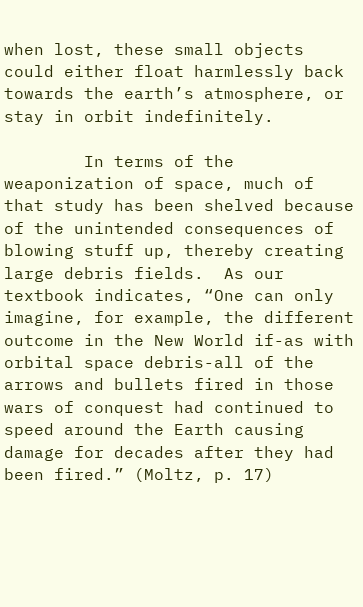when lost, these small objects could either float harmlessly back towards the earth’s atmosphere, or stay in orbit indefinitely.

        In terms of the weaponization of space, much of that study has been shelved because of the unintended consequences of blowing stuff up, thereby creating large debris fields.  As our textbook indicates, “One can only imagine, for example, the different outcome in the New World if-as with orbital space debris-all of the arrows and bullets fired in those wars of conquest had continued to speed around the Earth causing damage for decades after they had been fired.” (Moltz, p. 17)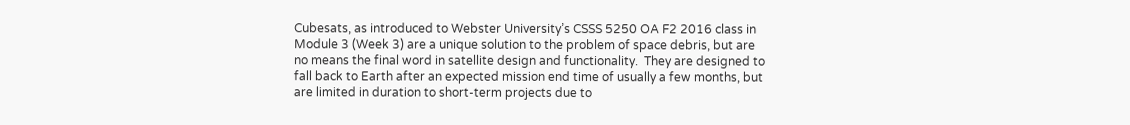Cubesats, as introduced to Webster University’s CSSS 5250 OA F2 2016 class in Module 3 (Week 3) are a unique solution to the problem of space debris, but are no means the final word in satellite design and functionality.  They are designed to fall back to Earth after an expected mission end time of usually a few months, but are limited in duration to short-term projects due to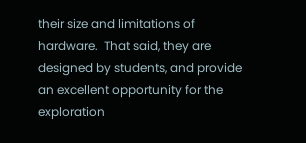their size and limitations of hardware.  That said, they are designed by students, and provide an excellent opportunity for the exploration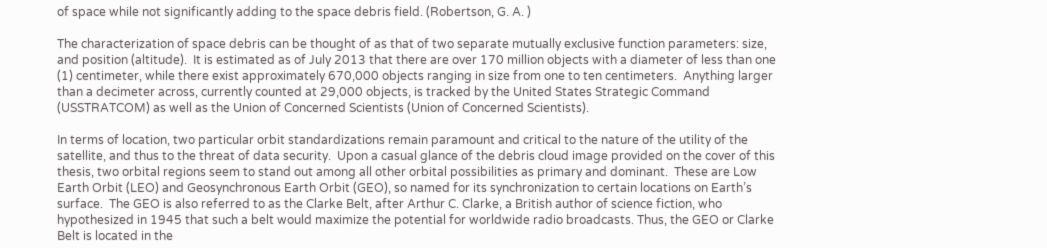of space while not significantly adding to the space debris field. (Robertson, G. A. )

The characterization of space debris can be thought of as that of two separate mutually exclusive function parameters: size, and position (altitude).  It is estimated as of July 2013 that there are over 170 million objects with a diameter of less than one (1) centimeter, while there exist approximately 670,000 objects ranging in size from one to ten centimeters.  Anything larger than a decimeter across, currently counted at 29,000 objects, is tracked by the United States Strategic Command (USSTRATCOM) as well as the Union of Concerned Scientists (Union of Concerned Scientists).

In terms of location, two particular orbit standardizations remain paramount and critical to the nature of the utility of the satellite, and thus to the threat of data security.  Upon a casual glance of the debris cloud image provided on the cover of this thesis, two orbital regions seem to stand out among all other orbital possibilities as primary and dominant.  These are Low Earth Orbit (LEO) and Geosynchronous Earth Orbit (GEO), so named for its synchronization to certain locations on Earth’s surface.  The GEO is also referred to as the Clarke Belt, after Arthur C. Clarke, a British author of science fiction, who hypothesized in 1945 that such a belt would maximize the potential for worldwide radio broadcasts. Thus, the GEO or Clarke Belt is located in the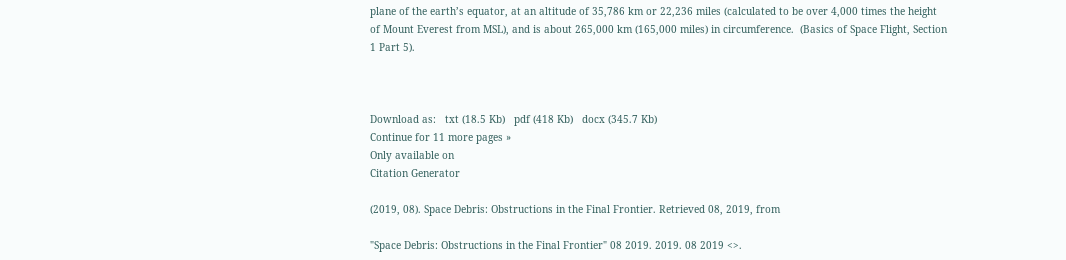plane of the earth’s equator, at an altitude of 35,786 km or 22,236 miles (calculated to be over 4,000 times the height of Mount Everest from MSL), and is about 265,000 km (165,000 miles) in circumference.  (Basics of Space Flight, Section 1 Part 5).



Download as:   txt (18.5 Kb)   pdf (418 Kb)   docx (345.7 Kb)
Continue for 11 more pages »
Only available on
Citation Generator

(2019, 08). Space Debris: Obstructions in the Final Frontier. Retrieved 08, 2019, from

"Space Debris: Obstructions in the Final Frontier" 08 2019. 2019. 08 2019 <>.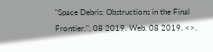"Space Debris: Obstructions in the Final Frontier.", 08 2019. Web. 08 2019. <>.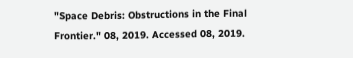"Space Debris: Obstructions in the Final Frontier." 08, 2019. Accessed 08, 2019.